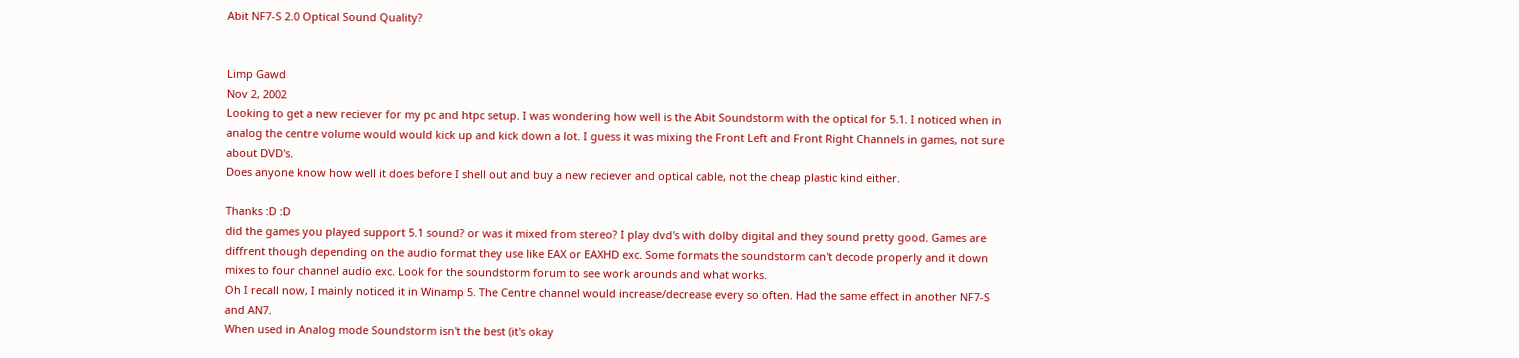Abit NF7-S 2.0 Optical Sound Quality?


Limp Gawd
Nov 2, 2002
Looking to get a new reciever for my pc and htpc setup. I was wondering how well is the Abit Soundstorm with the optical for 5.1. I noticed when in analog the centre volume would would kick up and kick down a lot. I guess it was mixing the Front Left and Front Right Channels in games, not sure about DVD's.
Does anyone know how well it does before I shell out and buy a new reciever and optical cable, not the cheap plastic kind either.

Thanks :D :D
did the games you played support 5.1 sound? or was it mixed from stereo? I play dvd's with dolby digital and they sound pretty good. Games are diffrent though depending on the audio format they use like EAX or EAXHD exc. Some formats the soundstorm can't decode properly and it down mixes to four channel audio exc. Look for the soundstorm forum to see work arounds and what works.
Oh I recall now, I mainly noticed it in Winamp 5. The Centre channel would increase/decrease every so often. Had the same effect in another NF7-S and AN7.
When used in Analog mode Soundstorm isn't the best (it's okay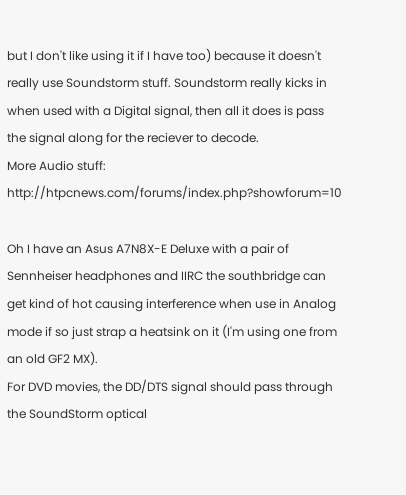but I don't like using it if I have too) because it doesn't really use Soundstorm stuff. Soundstorm really kicks in when used with a Digital signal, then all it does is pass the signal along for the reciever to decode.
More Audio stuff: http://htpcnews.com/forums/index.php?showforum=10

Oh I have an Asus A7N8X-E Deluxe with a pair of Sennheiser headphones and IIRC the southbridge can get kind of hot causing interference when use in Analog mode if so just strap a heatsink on it (I'm using one from an old GF2 MX).
For DVD movies, the DD/DTS signal should pass through the SoundStorm optical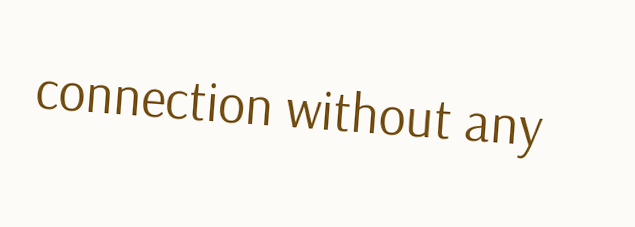connection without any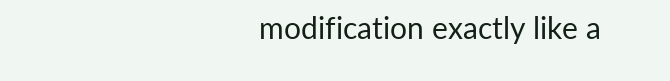modification exactly like a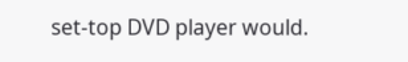set-top DVD player would.